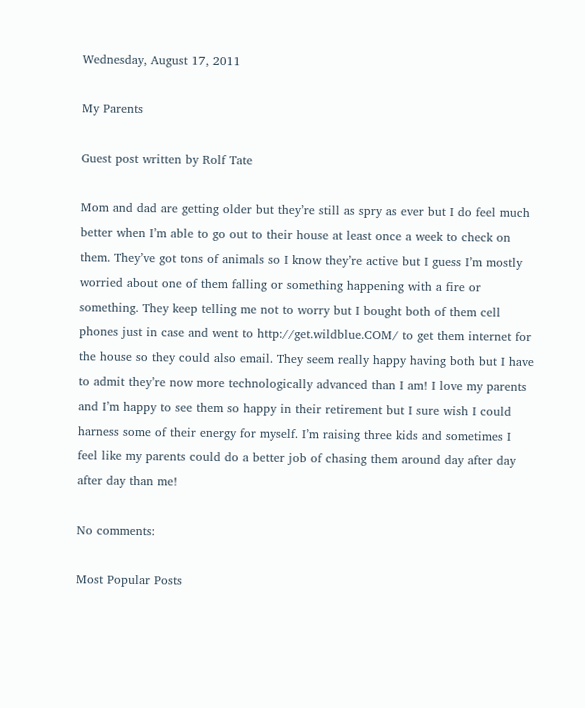Wednesday, August 17, 2011

My Parents

Guest post written by Rolf Tate

Mom and dad are getting older but they’re still as spry as ever but I do feel much better when I’m able to go out to their house at least once a week to check on them. They’ve got tons of animals so I know they’re active but I guess I’m mostly worried about one of them falling or something happening with a fire or something. They keep telling me not to worry but I bought both of them cell phones just in case and went to http://get.wildblue.COM/ to get them internet for the house so they could also email. They seem really happy having both but I have to admit they’re now more technologically advanced than I am! I love my parents and I’m happy to see them so happy in their retirement but I sure wish I could harness some of their energy for myself. I’m raising three kids and sometimes I feel like my parents could do a better job of chasing them around day after day after day than me!

No comments:

Most Popular Posts